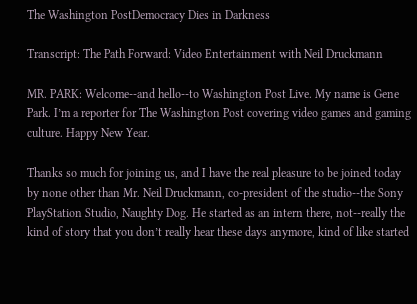The Washington PostDemocracy Dies in Darkness

Transcript: The Path Forward: Video Entertainment with Neil Druckmann

MR. PARK: Welcome--and hello--to Washington Post Live. My name is Gene Park. I’m a reporter for The Washington Post covering video games and gaming culture. Happy New Year.

Thanks so much for joining us, and I have the real pleasure to be joined today by none other than Mr. Neil Druckmann, co-president of the studio--the Sony PlayStation Studio, Naughty Dog. He started as an intern there, not--really the kind of story that you don’t really hear these days anymore, kind of like started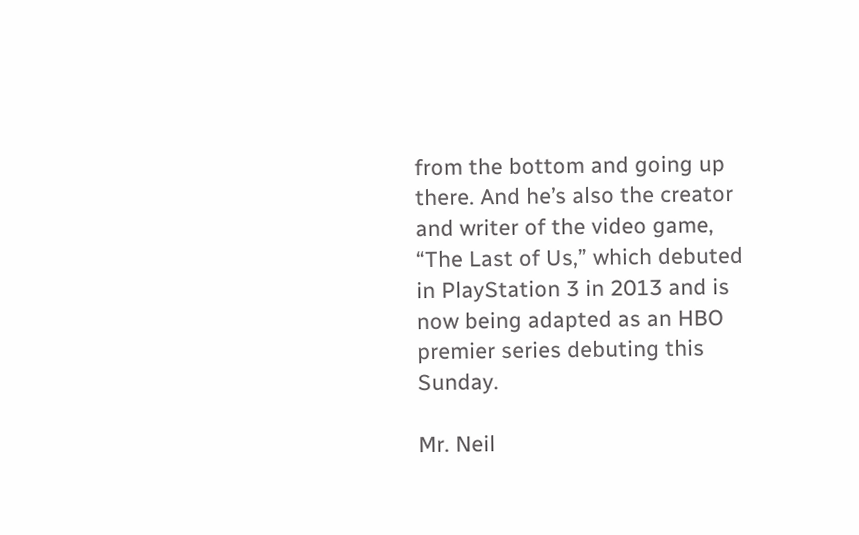from the bottom and going up there. And he’s also the creator and writer of the video game, “The Last of Us,” which debuted in PlayStation 3 in 2013 and is now being adapted as an HBO premier series debuting this Sunday.

Mr. Neil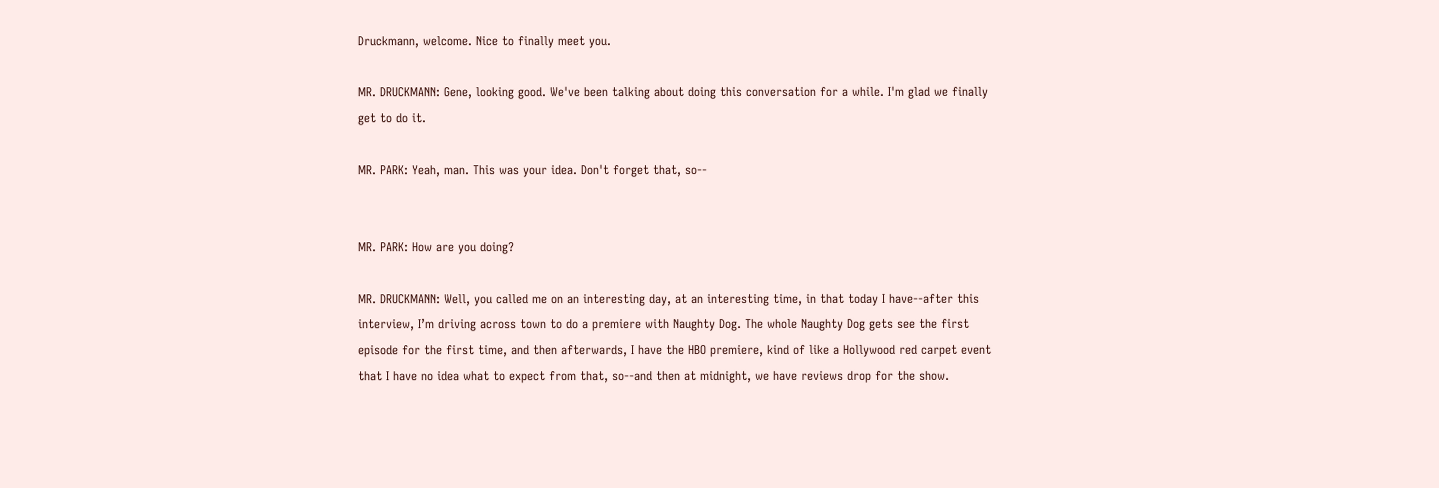Druckmann, welcome. Nice to finally meet you.

MR. DRUCKMANN: Gene, looking good. We've been talking about doing this conversation for a while. I'm glad we finally get to do it.

MR. PARK: Yeah, man. This was your idea. Don't forget that, so--


MR. PARK: How are you doing?

MR. DRUCKMANN: Well, you called me on an interesting day, at an interesting time, in that today I have--after this interview, I’m driving across town to do a premiere with Naughty Dog. The whole Naughty Dog gets see the first episode for the first time, and then afterwards, I have the HBO premiere, kind of like a Hollywood red carpet event that I have no idea what to expect from that, so--and then at midnight, we have reviews drop for the show.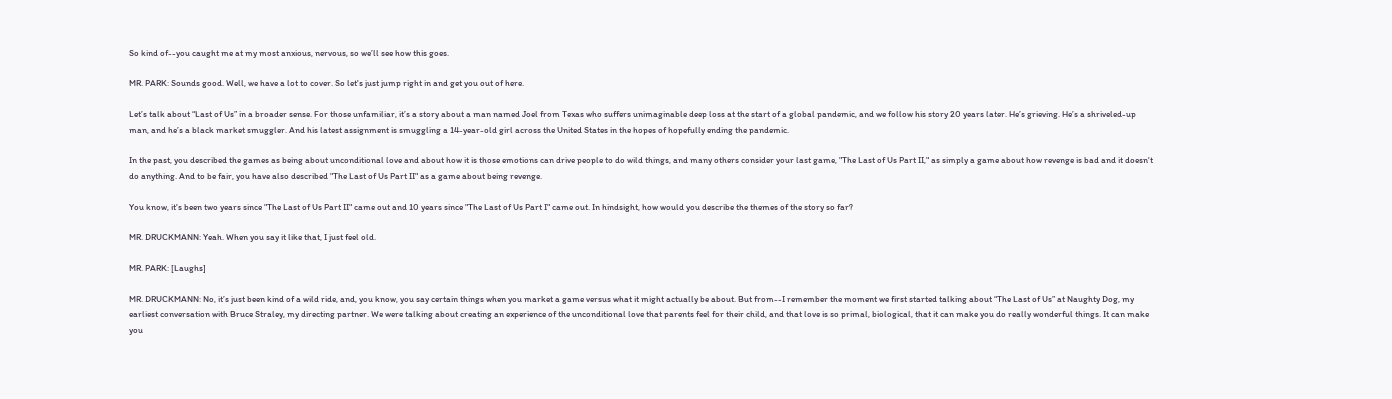So kind of--you caught me at my most anxious, nervous, so we’ll see how this goes.

MR. PARK: Sounds good. Well, we have a lot to cover. So let's just jump right in and get you out of here.

Let’s talk about “Last of Us” in a broader sense. For those unfamiliar, it’s a story about a man named Joel from Texas who suffers unimaginable deep loss at the start of a global pandemic, and we follow his story 20 years later. He’s grieving. He’s a shriveled-up man, and he’s a black market smuggler. And his latest assignment is smuggling a 14-year-old girl across the United States in the hopes of hopefully ending the pandemic.

In the past, you described the games as being about unconditional love and about how it is those emotions can drive people to do wild things, and many others consider your last game, "The Last of Us Part II," as simply a game about how revenge is bad and it doesn't do anything. And to be fair, you have also described "The Last of Us Part II" as a game about being revenge.

You know, it's been two years since "The Last of Us Part II" came out and 10 years since "The Last of Us Part I" came out. In hindsight, how would you describe the themes of the story so far?

MR. DRUCKMANN: Yeah. When you say it like that, I just feel old.

MR. PARK: [Laughs]

MR. DRUCKMANN: No, it’s just been kind of a wild ride, and, you know, you say certain things when you market a game versus what it might actually be about. But from--I remember the moment we first started talking about “The Last of Us” at Naughty Dog, my earliest conversation with Bruce Straley, my directing partner. We were talking about creating an experience of the unconditional love that parents feel for their child, and that love is so primal, biological, that it can make you do really wonderful things. It can make you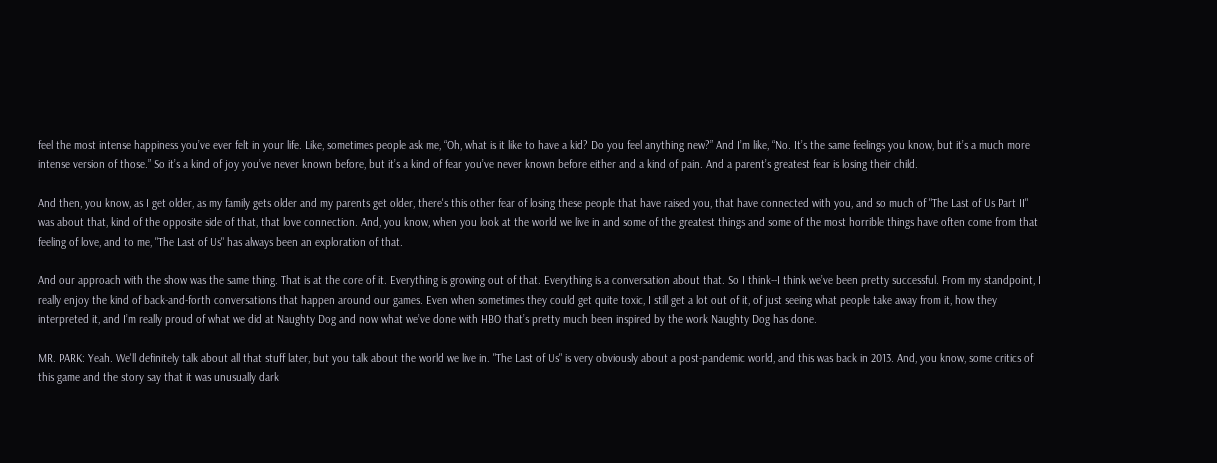feel the most intense happiness you’ve ever felt in your life. Like, sometimes people ask me, “Oh, what is it like to have a kid? Do you feel anything new?” And I’m like, “No. It’s the same feelings you know, but it’s a much more intense version of those.” So it’s a kind of joy you’ve never known before, but it’s a kind of fear you’ve never known before either and a kind of pain. And a parent’s greatest fear is losing their child.

And then, you know, as I get older, as my family gets older and my parents get older, there's this other fear of losing these people that have raised you, that have connected with you, and so much of "The Last of Us Part II" was about that, kind of the opposite side of that, that love connection. And, you know, when you look at the world we live in and some of the greatest things and some of the most horrible things have often come from that feeling of love, and to me, "The Last of Us" has always been an exploration of that.

And our approach with the show was the same thing. That is at the core of it. Everything is growing out of that. Everything is a conversation about that. So I think--I think we’ve been pretty successful. From my standpoint, I really enjoy the kind of back-and-forth conversations that happen around our games. Even when sometimes they could get quite toxic, I still get a lot out of it, of just seeing what people take away from it, how they interpreted it, and I’m really proud of what we did at Naughty Dog and now what we’ve done with HBO that’s pretty much been inspired by the work Naughty Dog has done.

MR. PARK: Yeah. We'll definitely talk about all that stuff later, but you talk about the world we live in. "The Last of Us" is very obviously about a post-pandemic world, and this was back in 2013. And, you know, some critics of this game and the story say that it was unusually dark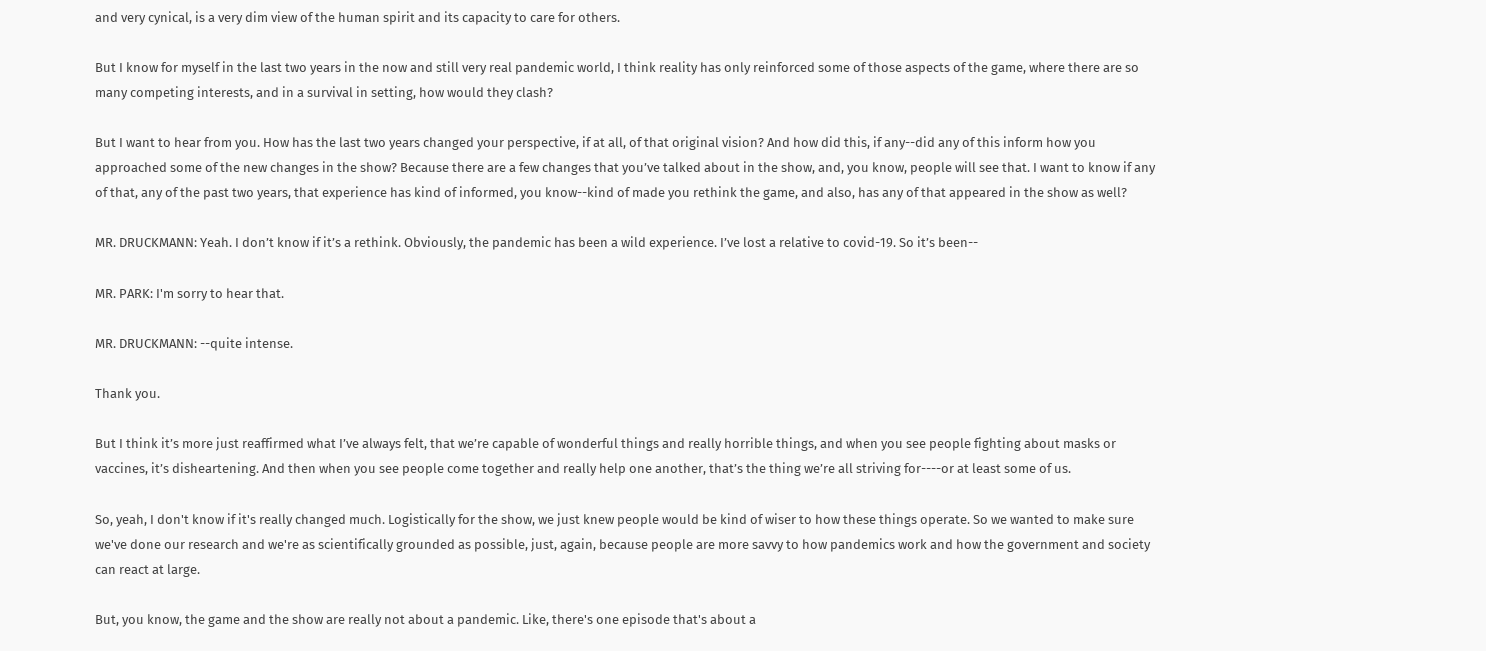and very cynical, is a very dim view of the human spirit and its capacity to care for others.

But I know for myself in the last two years in the now and still very real pandemic world, I think reality has only reinforced some of those aspects of the game, where there are so many competing interests, and in a survival in setting, how would they clash?

But I want to hear from you. How has the last two years changed your perspective, if at all, of that original vision? And how did this, if any--did any of this inform how you approached some of the new changes in the show? Because there are a few changes that you’ve talked about in the show, and, you know, people will see that. I want to know if any of that, any of the past two years, that experience has kind of informed, you know--kind of made you rethink the game, and also, has any of that appeared in the show as well?

MR. DRUCKMANN: Yeah. I don’t know if it’s a rethink. Obviously, the pandemic has been a wild experience. I’ve lost a relative to covid-19. So it’s been--

MR. PARK: I'm sorry to hear that.

MR. DRUCKMANN: --quite intense.

Thank you.

But I think it’s more just reaffirmed what I’ve always felt, that we’re capable of wonderful things and really horrible things, and when you see people fighting about masks or vaccines, it’s disheartening. And then when you see people come together and really help one another, that’s the thing we’re all striving for----or at least some of us.

So, yeah, I don't know if it's really changed much. Logistically for the show, we just knew people would be kind of wiser to how these things operate. So we wanted to make sure we've done our research and we're as scientifically grounded as possible, just, again, because people are more savvy to how pandemics work and how the government and society can react at large.

But, you know, the game and the show are really not about a pandemic. Like, there's one episode that's about a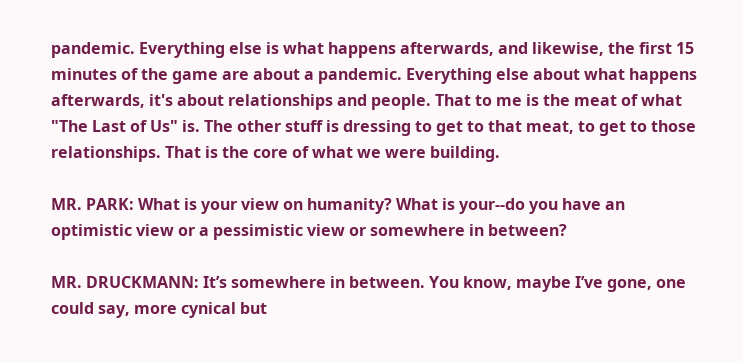pandemic. Everything else is what happens afterwards, and likewise, the first 15 minutes of the game are about a pandemic. Everything else about what happens afterwards, it's about relationships and people. That to me is the meat of what "The Last of Us" is. The other stuff is dressing to get to that meat, to get to those relationships. That is the core of what we were building.

MR. PARK: What is your view on humanity? What is your--do you have an optimistic view or a pessimistic view or somewhere in between?

MR. DRUCKMANN: It’s somewhere in between. You know, maybe I’ve gone, one could say, more cynical but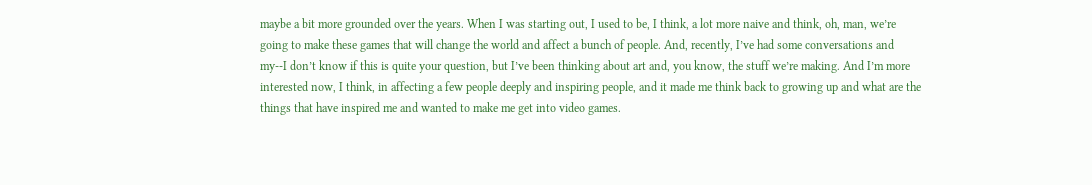maybe a bit more grounded over the years. When I was starting out, I used to be, I think, a lot more naive and think, oh, man, we’re going to make these games that will change the world and affect a bunch of people. And, recently, I’ve had some conversations and my--I don’t know if this is quite your question, but I’ve been thinking about art and, you know, the stuff we’re making. And I’m more interested now, I think, in affecting a few people deeply and inspiring people, and it made me think back to growing up and what are the things that have inspired me and wanted to make me get into video games.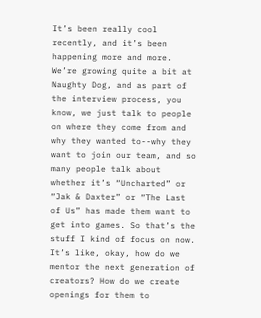It’s been really cool recently, and it’s been happening more and more. We’re growing quite a bit at Naughty Dog, and as part of the interview process, you know, we just talk to people on where they come from and why they wanted to--why they want to join our team, and so many people talk about whether it’s “Uncharted” or “Jak & Daxter” or “The Last of Us” has made them want to get into games. So that’s the stuff I kind of focus on now. It’s like, okay, how do we mentor the next generation of creators? How do we create openings for them to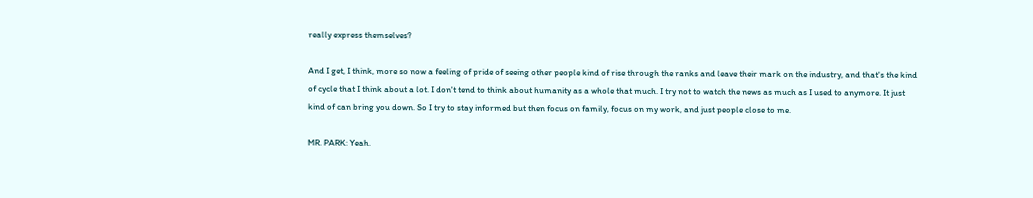really express themselves?

And I get, I think, more so now a feeling of pride of seeing other people kind of rise through the ranks and leave their mark on the industry, and that's the kind of cycle that I think about a lot. I don't tend to think about humanity as a whole that much. I try not to watch the news as much as I used to anymore. It just kind of can bring you down. So I try to stay informed but then focus on family, focus on my work, and just people close to me.

MR. PARK: Yeah.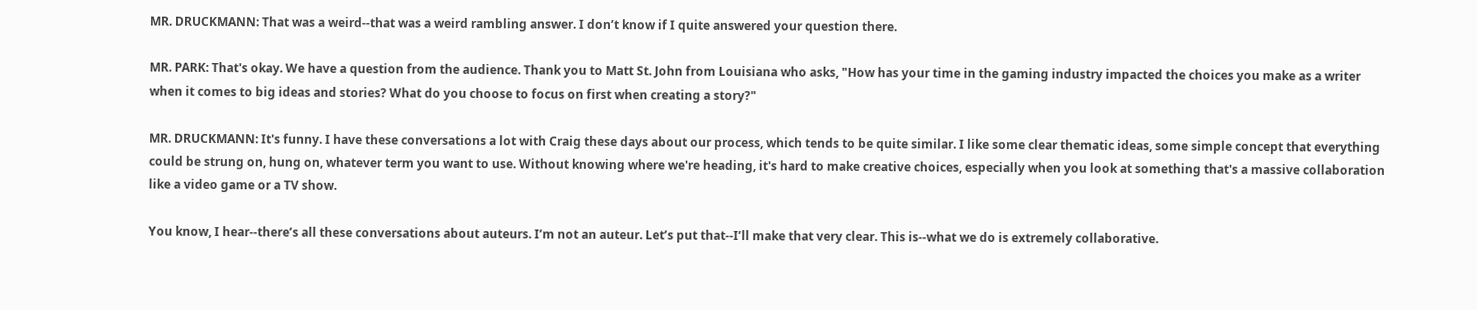MR. DRUCKMANN: That was a weird--that was a weird rambling answer. I don’t know if I quite answered your question there.

MR. PARK: That's okay. We have a question from the audience. Thank you to Matt St. John from Louisiana who asks, "How has your time in the gaming industry impacted the choices you make as a writer when it comes to big ideas and stories? What do you choose to focus on first when creating a story?"

MR. DRUCKMANN: It's funny. I have these conversations a lot with Craig these days about our process, which tends to be quite similar. I like some clear thematic ideas, some simple concept that everything could be strung on, hung on, whatever term you want to use. Without knowing where we're heading, it's hard to make creative choices, especially when you look at something that's a massive collaboration like a video game or a TV show.

You know, I hear--there’s all these conversations about auteurs. I’m not an auteur. Let’s put that--I’ll make that very clear. This is--what we do is extremely collaborative.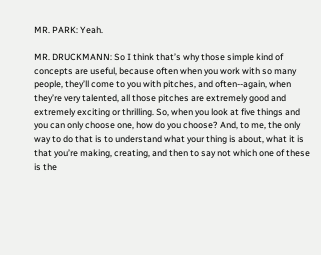MR. PARK: Yeah.

MR. DRUCKMANN: So I think that’s why those simple kind of concepts are useful, because often when you work with so many people, they’ll come to you with pitches, and often--again, when they’re very talented, all those pitches are extremely good and extremely exciting or thrilling. So, when you look at five things and you can only choose one, how do you choose? And, to me, the only way to do that is to understand what your thing is about, what it is that you’re making, creating, and then to say not which one of these is the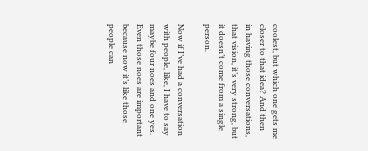coolest, but which one gets me closer to that idea? And then in having those conversations, that vision, it’s very strong, but it doesn’t come from a single person.

Now if I’ve had a conversation with people, like, I have to say maybe four noes and one yes. Even those noes are important because now it’s like those people can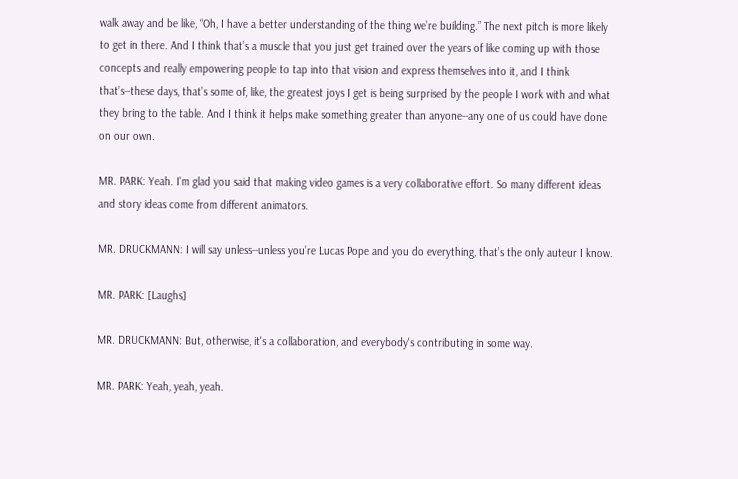walk away and be like, “Oh, I have a better understanding of the thing we’re building.” The next pitch is more likely to get in there. And I think that’s a muscle that you just get trained over the years of like coming up with those concepts and really empowering people to tap into that vision and express themselves into it, and I think that’s--these days, that’s some of, like, the greatest joys I get is being surprised by the people I work with and what they bring to the table. And I think it helps make something greater than anyone--any one of us could have done on our own.

MR. PARK: Yeah. I'm glad you said that making video games is a very collaborative effort. So many different ideas and story ideas come from different animators.

MR. DRUCKMANN: I will say unless--unless you’re Lucas Pope and you do everything, that’s the only auteur I know.

MR. PARK: [Laughs]

MR. DRUCKMANN: But, otherwise, it's a collaboration, and everybody's contributing in some way.

MR. PARK: Yeah, yeah, yeah.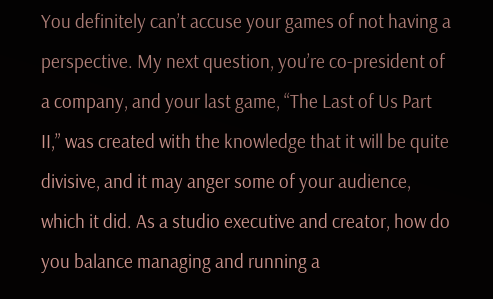You definitely can’t accuse your games of not having a perspective. My next question, you’re co-president of a company, and your last game, “The Last of Us Part II,” was created with the knowledge that it will be quite divisive, and it may anger some of your audience, which it did. As a studio executive and creator, how do you balance managing and running a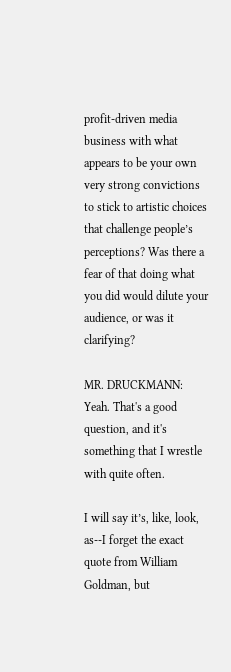profit-driven media business with what appears to be your own very strong convictions to stick to artistic choices that challenge people’s perceptions? Was there a fear of that doing what you did would dilute your audience, or was it clarifying?

MR. DRUCKMANN: Yeah. That's a good question, and it's something that I wrestle with quite often.

I will say it’s, like, look, as--I forget the exact quote from William Goldman, but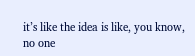it’s like the idea is like, you know, no one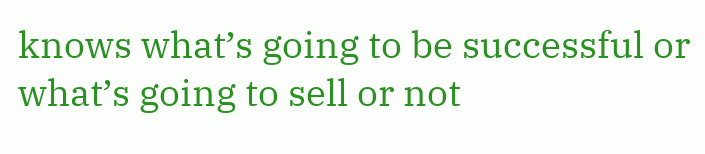knows what’s going to be successful or what’s going to sell or not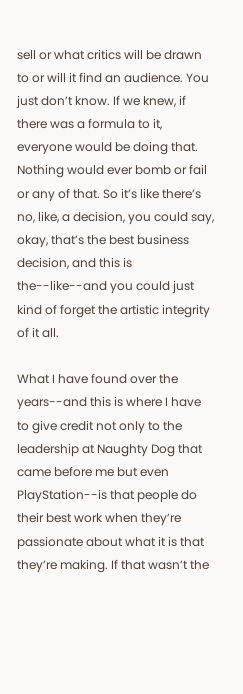sell or what critics will be drawn to or will it find an audience. You just don’t know. If we knew, if there was a formula to it, everyone would be doing that. Nothing would ever bomb or fail or any of that. So it’s like there’s no, like, a decision, you could say, okay, that’s the best business decision, and this is the--like--and you could just kind of forget the artistic integrity of it all.

What I have found over the years--and this is where I have to give credit not only to the leadership at Naughty Dog that came before me but even PlayStation--is that people do their best work when they’re passionate about what it is that they’re making. If that wasn’t the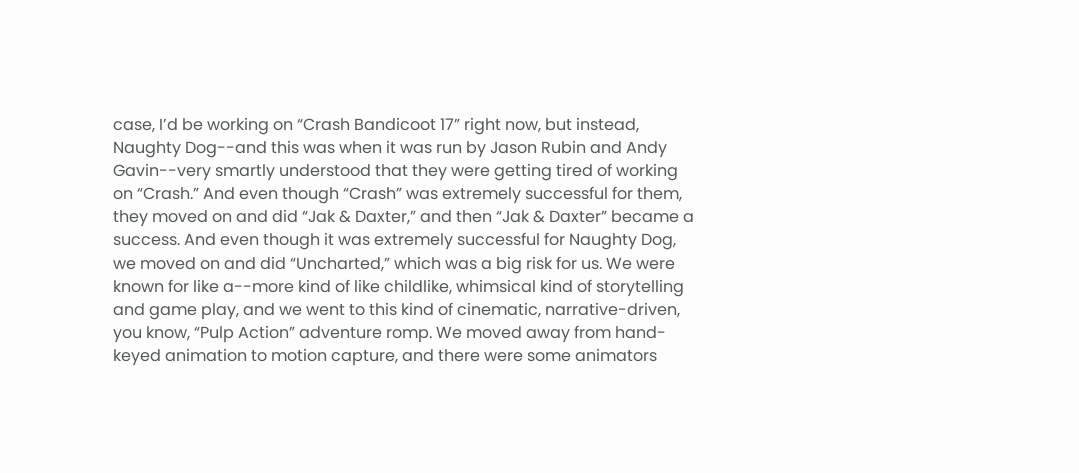case, I’d be working on “Crash Bandicoot 17” right now, but instead, Naughty Dog--and this was when it was run by Jason Rubin and Andy Gavin--very smartly understood that they were getting tired of working on “Crash.” And even though “Crash” was extremely successful for them, they moved on and did “Jak & Daxter,” and then “Jak & Daxter” became a success. And even though it was extremely successful for Naughty Dog, we moved on and did “Uncharted,” which was a big risk for us. We were known for like a--more kind of like childlike, whimsical kind of storytelling and game play, and we went to this kind of cinematic, narrative-driven, you know, “Pulp Action” adventure romp. We moved away from hand-keyed animation to motion capture, and there were some animators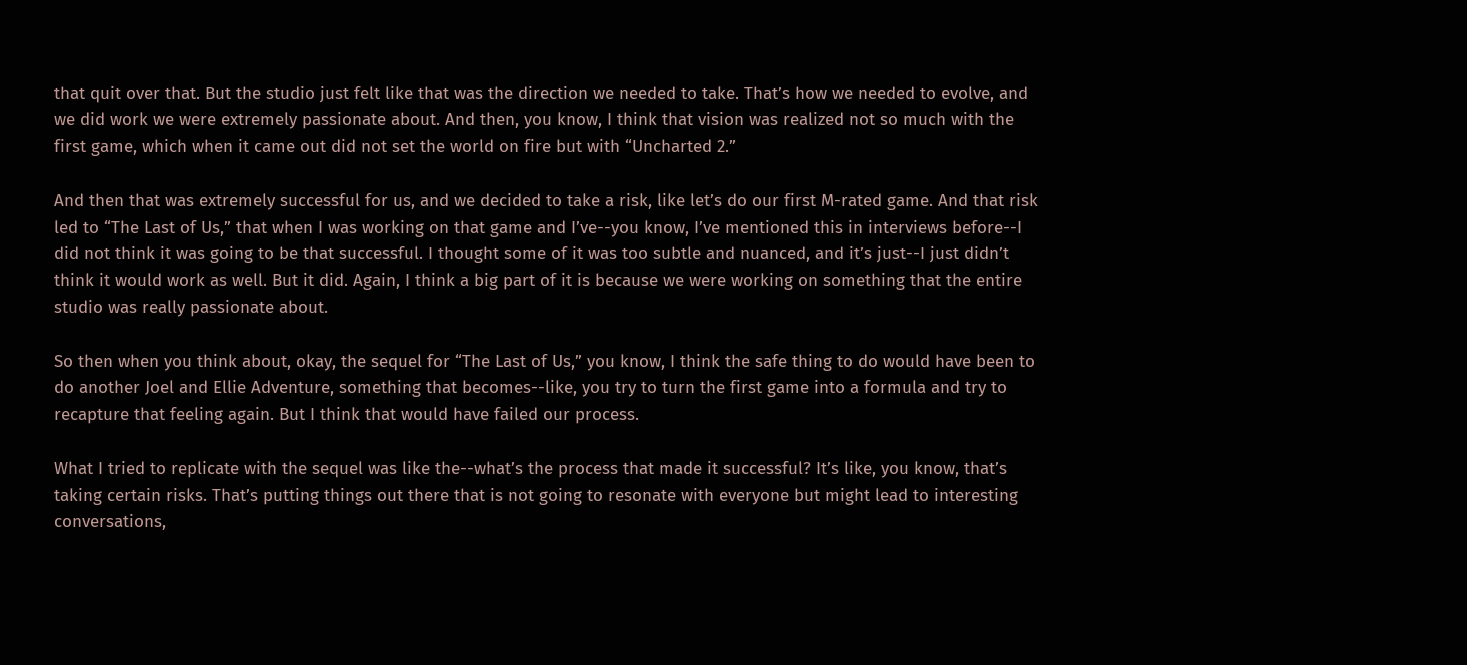that quit over that. But the studio just felt like that was the direction we needed to take. That’s how we needed to evolve, and we did work we were extremely passionate about. And then, you know, I think that vision was realized not so much with the first game, which when it came out did not set the world on fire but with “Uncharted 2.”

And then that was extremely successful for us, and we decided to take a risk, like let’s do our first M-rated game. And that risk led to “The Last of Us,” that when I was working on that game and I’ve--you know, I’ve mentioned this in interviews before--I did not think it was going to be that successful. I thought some of it was too subtle and nuanced, and it’s just--I just didn’t think it would work as well. But it did. Again, I think a big part of it is because we were working on something that the entire studio was really passionate about.

So then when you think about, okay, the sequel for “The Last of Us,” you know, I think the safe thing to do would have been to do another Joel and Ellie Adventure, something that becomes--like, you try to turn the first game into a formula and try to recapture that feeling again. But I think that would have failed our process.

What I tried to replicate with the sequel was like the--what’s the process that made it successful? It’s like, you know, that’s taking certain risks. That’s putting things out there that is not going to resonate with everyone but might lead to interesting conversations,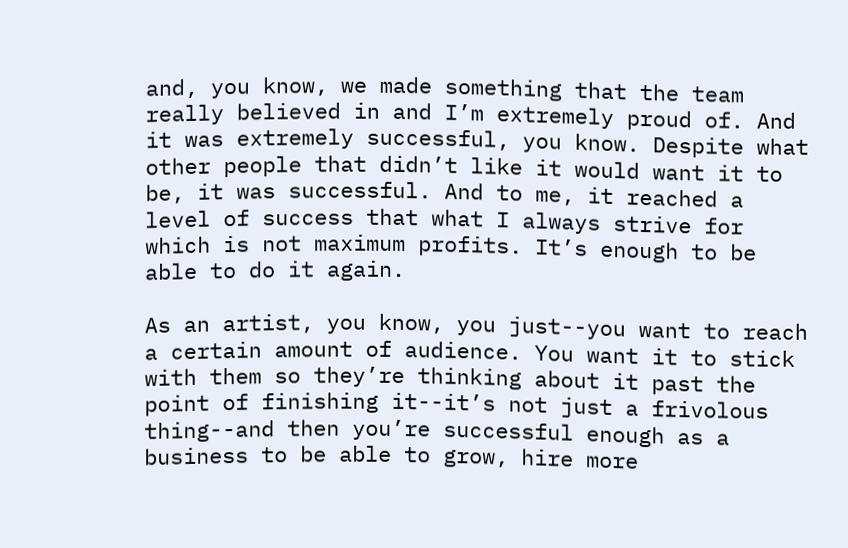and, you know, we made something that the team really believed in and I’m extremely proud of. And it was extremely successful, you know. Despite what other people that didn’t like it would want it to be, it was successful. And to me, it reached a level of success that what I always strive for which is not maximum profits. It’s enough to be able to do it again.

As an artist, you know, you just--you want to reach a certain amount of audience. You want it to stick with them so they’re thinking about it past the point of finishing it--it’s not just a frivolous thing--and then you’re successful enough as a business to be able to grow, hire more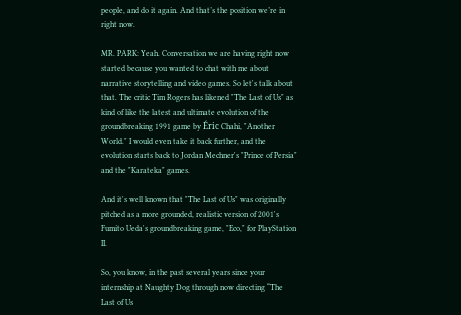people, and do it again. And that’s the position we’re in right now.

MR. PARK: Yeah. Conversation we are having right now started because you wanted to chat with me about narrative storytelling and video games. So let's talk about that. The critic Tim Rogers has likened "The Last of Us" as kind of like the latest and ultimate evolution of the groundbreaking 1991 game by Éric Chahi, "Another World." I would even take it back further, and the evolution starts back to Jordan Mechner's "Prince of Persia" and the "Karateka" games.

And it's well known that "The Last of Us" was originally pitched as a more grounded, realistic version of 2001's Fumito Ueda's groundbreaking game, "Eco," for PlayStation II.

So, you know, in the past several years since your internship at Naughty Dog through now directing “The Last of Us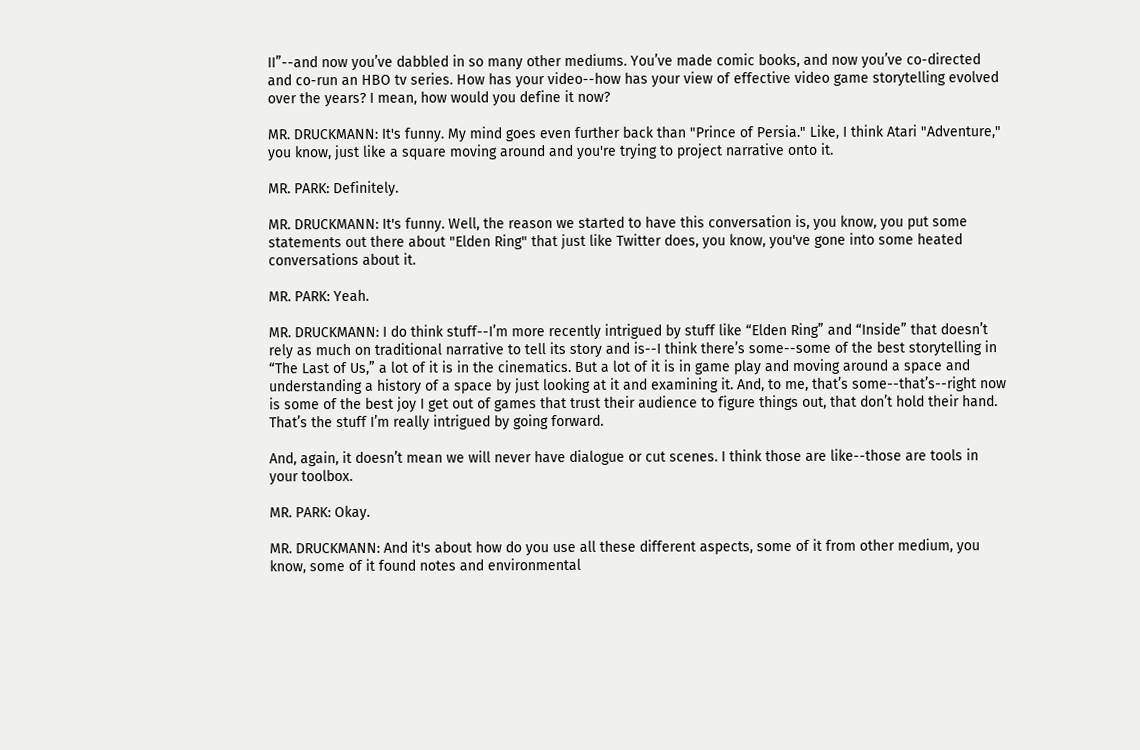II”--and now you’ve dabbled in so many other mediums. You’ve made comic books, and now you’ve co-directed and co-run an HBO tv series. How has your video--how has your view of effective video game storytelling evolved over the years? I mean, how would you define it now?

MR. DRUCKMANN: It's funny. My mind goes even further back than "Prince of Persia." Like, I think Atari "Adventure," you know, just like a square moving around and you're trying to project narrative onto it.

MR. PARK: Definitely.

MR. DRUCKMANN: It's funny. Well, the reason we started to have this conversation is, you know, you put some statements out there about "Elden Ring" that just like Twitter does, you know, you've gone into some heated conversations about it.

MR. PARK: Yeah.

MR. DRUCKMANN: I do think stuff--I’m more recently intrigued by stuff like “Elden Ring” and “Inside” that doesn’t rely as much on traditional narrative to tell its story and is--I think there’s some--some of the best storytelling in “The Last of Us,” a lot of it is in the cinematics. But a lot of it is in game play and moving around a space and understanding a history of a space by just looking at it and examining it. And, to me, that’s some--that’s--right now is some of the best joy I get out of games that trust their audience to figure things out, that don’t hold their hand. That’s the stuff I’m really intrigued by going forward.

And, again, it doesn’t mean we will never have dialogue or cut scenes. I think those are like--those are tools in your toolbox.

MR. PARK: Okay.

MR. DRUCKMANN: And it's about how do you use all these different aspects, some of it from other medium, you know, some of it found notes and environmental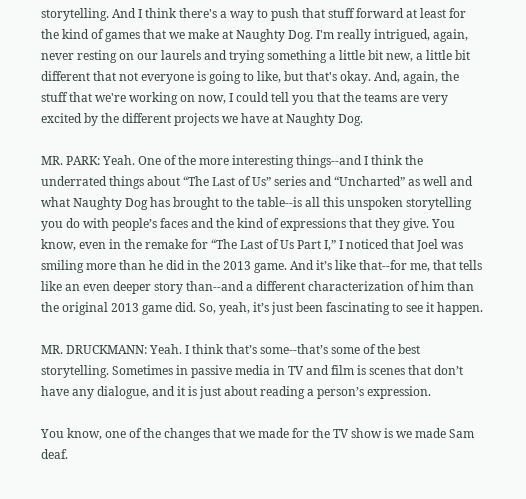storytelling. And I think there's a way to push that stuff forward at least for the kind of games that we make at Naughty Dog. I'm really intrigued, again, never resting on our laurels and trying something a little bit new, a little bit different that not everyone is going to like, but that's okay. And, again, the stuff that we're working on now, I could tell you that the teams are very excited by the different projects we have at Naughty Dog.

MR. PARK: Yeah. One of the more interesting things--and I think the underrated things about “The Last of Us” series and “Uncharted” as well and what Naughty Dog has brought to the table--is all this unspoken storytelling you do with people’s faces and the kind of expressions that they give. You know, even in the remake for “The Last of Us Part I,” I noticed that Joel was smiling more than he did in the 2013 game. And it’s like that--for me, that tells like an even deeper story than--and a different characterization of him than the original 2013 game did. So, yeah, it’s just been fascinating to see it happen.

MR. DRUCKMANN: Yeah. I think that’s some--that’s some of the best storytelling. Sometimes in passive media in TV and film is scenes that don’t have any dialogue, and it is just about reading a person’s expression.

You know, one of the changes that we made for the TV show is we made Sam deaf.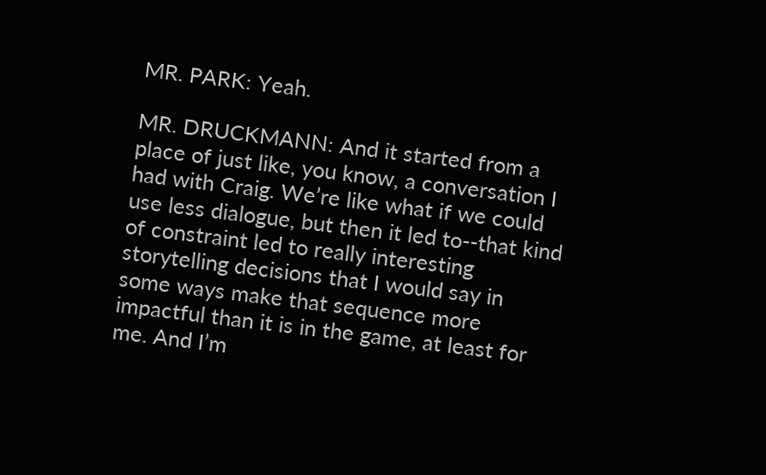MR. PARK: Yeah.

MR. DRUCKMANN: And it started from a place of just like, you know, a conversation I had with Craig. We’re like what if we could use less dialogue, but then it led to--that kind of constraint led to really interesting storytelling decisions that I would say in some ways make that sequence more impactful than it is in the game, at least for me. And I’m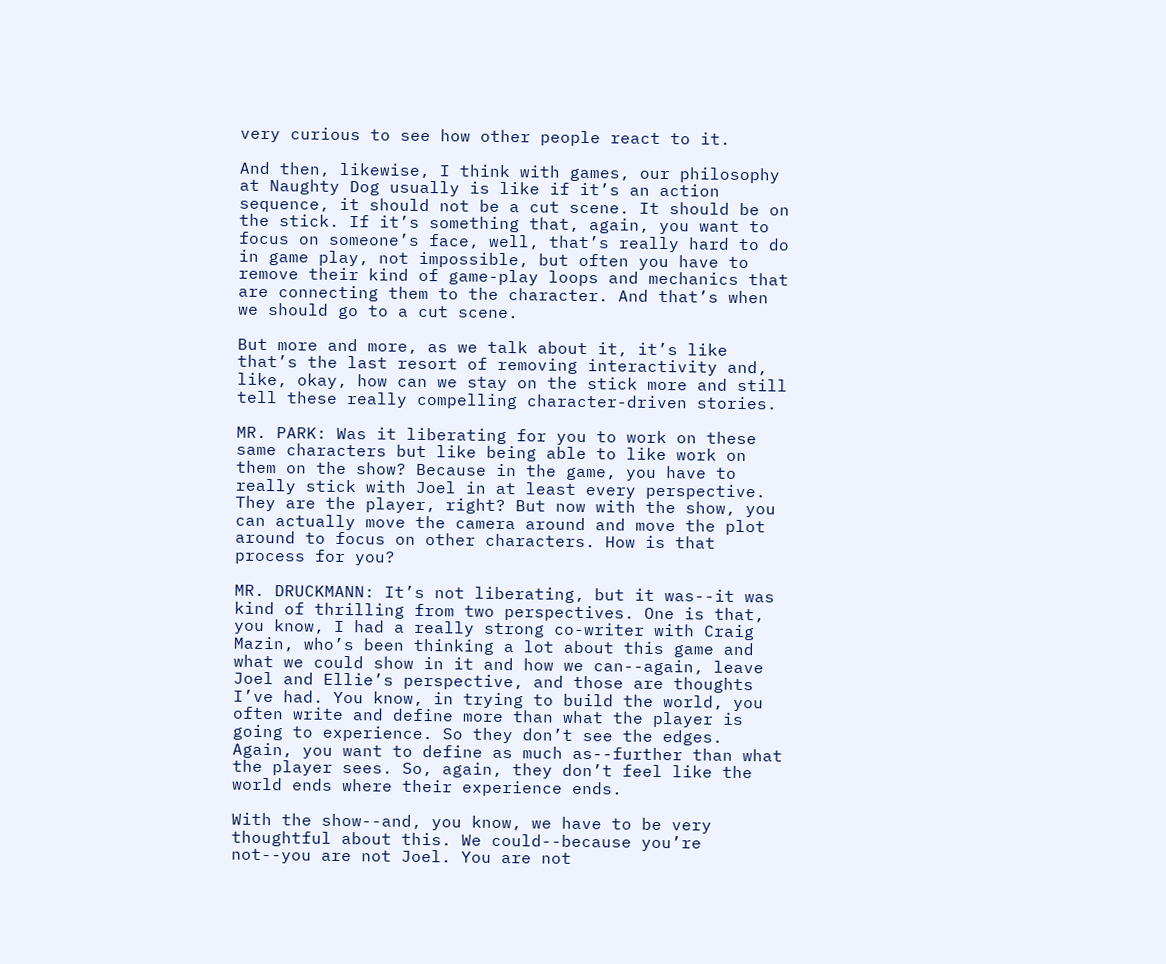very curious to see how other people react to it.

And then, likewise, I think with games, our philosophy at Naughty Dog usually is like if it’s an action sequence, it should not be a cut scene. It should be on the stick. If it’s something that, again, you want to focus on someone’s face, well, that’s really hard to do in game play, not impossible, but often you have to remove their kind of game-play loops and mechanics that are connecting them to the character. And that’s when we should go to a cut scene.

But more and more, as we talk about it, it’s like that’s the last resort of removing interactivity and, like, okay, how can we stay on the stick more and still tell these really compelling character-driven stories.

MR. PARK: Was it liberating for you to work on these same characters but like being able to like work on them on the show? Because in the game, you have to really stick with Joel in at least every perspective. They are the player, right? But now with the show, you can actually move the camera around and move the plot around to focus on other characters. How is that process for you?

MR. DRUCKMANN: It’s not liberating, but it was--it was kind of thrilling from two perspectives. One is that, you know, I had a really strong co-writer with Craig Mazin, who’s been thinking a lot about this game and what we could show in it and how we can--again, leave Joel and Ellie’s perspective, and those are thoughts I’ve had. You know, in trying to build the world, you often write and define more than what the player is going to experience. So they don’t see the edges. Again, you want to define as much as--further than what the player sees. So, again, they don’t feel like the world ends where their experience ends.

With the show--and, you know, we have to be very thoughtful about this. We could--because you’re not--you are not Joel. You are not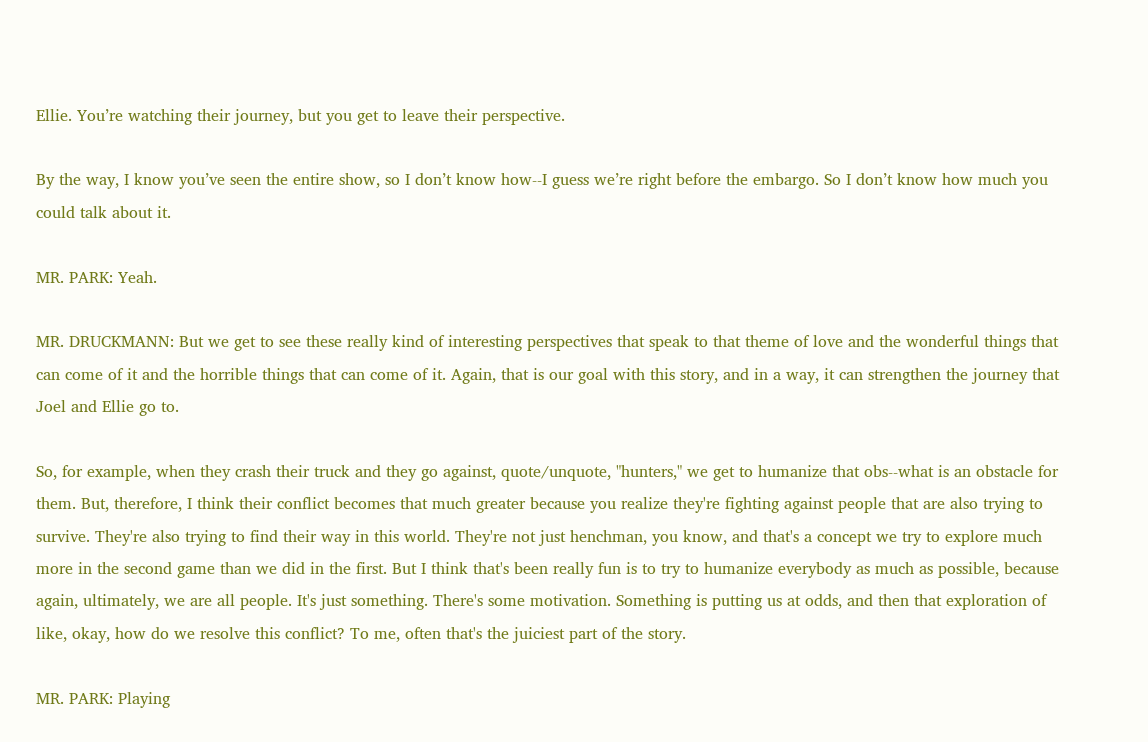Ellie. You’re watching their journey, but you get to leave their perspective.

By the way, I know you’ve seen the entire show, so I don’t know how--I guess we’re right before the embargo. So I don’t know how much you could talk about it.

MR. PARK: Yeah.

MR. DRUCKMANN: But we get to see these really kind of interesting perspectives that speak to that theme of love and the wonderful things that can come of it and the horrible things that can come of it. Again, that is our goal with this story, and in a way, it can strengthen the journey that Joel and Ellie go to.

So, for example, when they crash their truck and they go against, quote/unquote, "hunters," we get to humanize that obs--what is an obstacle for them. But, therefore, I think their conflict becomes that much greater because you realize they're fighting against people that are also trying to survive. They're also trying to find their way in this world. They're not just henchman, you know, and that's a concept we try to explore much more in the second game than we did in the first. But I think that's been really fun is to try to humanize everybody as much as possible, because again, ultimately, we are all people. It's just something. There's some motivation. Something is putting us at odds, and then that exploration of like, okay, how do we resolve this conflict? To me, often that's the juiciest part of the story.

MR. PARK: Playing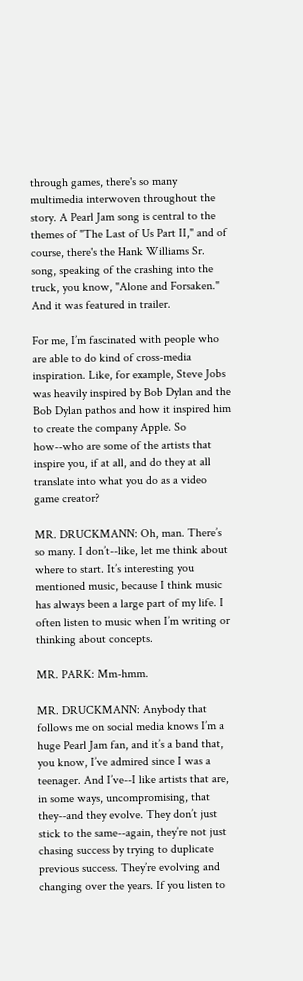through games, there's so many multimedia interwoven throughout the story. A Pearl Jam song is central to the themes of "The Last of Us Part II," and of course, there's the Hank Williams Sr. song, speaking of the crashing into the truck, you know, "Alone and Forsaken." And it was featured in trailer.

For me, I’m fascinated with people who are able to do kind of cross-media inspiration. Like, for example, Steve Jobs was heavily inspired by Bob Dylan and the Bob Dylan pathos and how it inspired him to create the company Apple. So how--who are some of the artists that inspire you, if at all, and do they at all translate into what you do as a video game creator?

MR. DRUCKMANN: Oh, man. There’s so many. I don’t--like, let me think about where to start. It’s interesting you mentioned music, because I think music has always been a large part of my life. I often listen to music when I’m writing or thinking about concepts.

MR. PARK: Mm-hmm.

MR. DRUCKMANN: Anybody that follows me on social media knows I’m a huge Pearl Jam fan, and it’s a band that, you know, I’ve admired since I was a teenager. And I’ve--I like artists that are, in some ways, uncompromising, that they--and they evolve. They don’t just stick to the same--again, they’re not just chasing success by trying to duplicate previous success. They’re evolving and changing over the years. If you listen to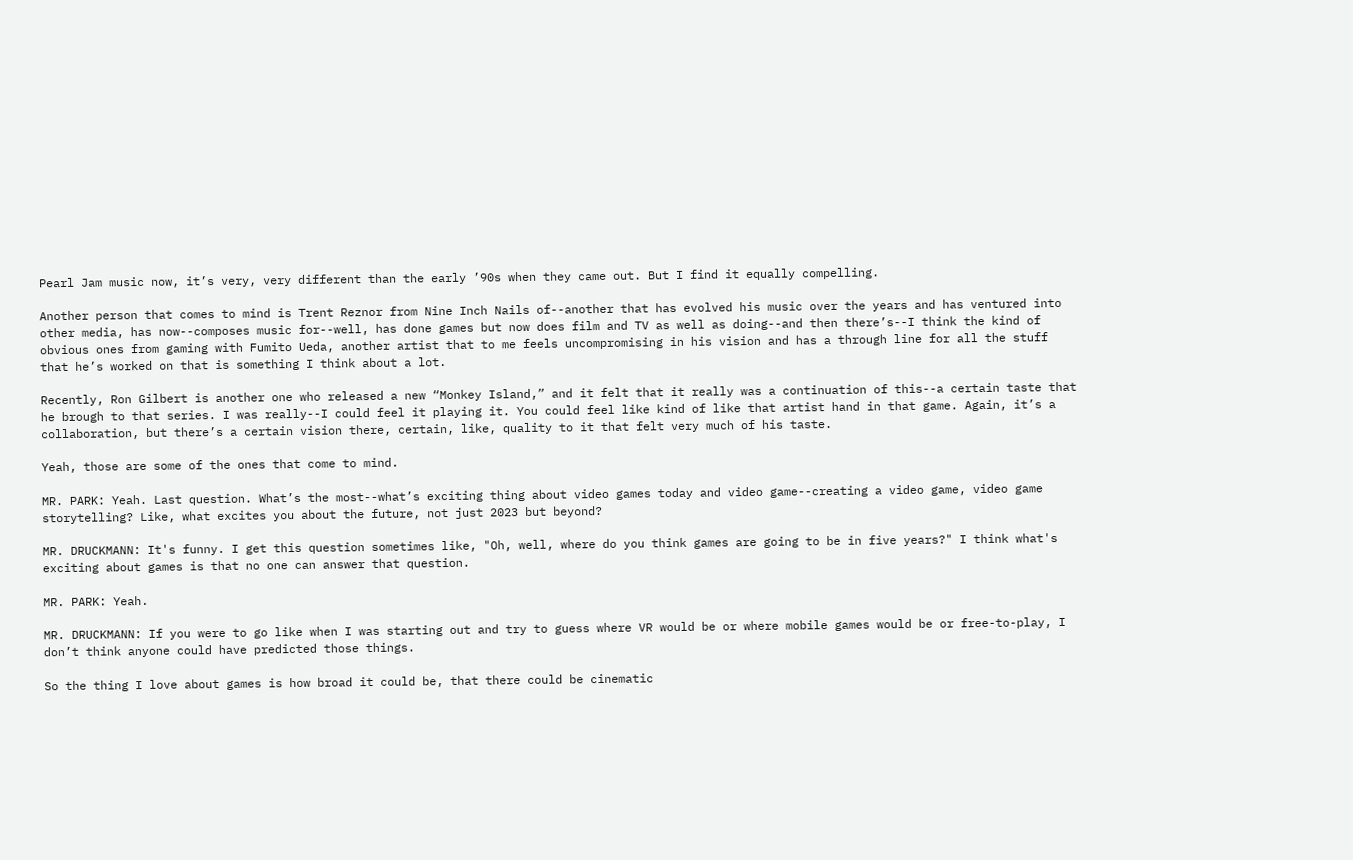Pearl Jam music now, it’s very, very different than the early ’90s when they came out. But I find it equally compelling.

Another person that comes to mind is Trent Reznor from Nine Inch Nails of--another that has evolved his music over the years and has ventured into other media, has now--composes music for--well, has done games but now does film and TV as well as doing--and then there’s--I think the kind of obvious ones from gaming with Fumito Ueda, another artist that to me feels uncompromising in his vision and has a through line for all the stuff that he’s worked on that is something I think about a lot.

Recently, Ron Gilbert is another one who released a new “Monkey Island,” and it felt that it really was a continuation of this--a certain taste that he brough to that series. I was really--I could feel it playing it. You could feel like kind of like that artist hand in that game. Again, it’s a collaboration, but there’s a certain vision there, certain, like, quality to it that felt very much of his taste.

Yeah, those are some of the ones that come to mind.

MR. PARK: Yeah. Last question. What’s the most--what’s exciting thing about video games today and video game--creating a video game, video game storytelling? Like, what excites you about the future, not just 2023 but beyond?

MR. DRUCKMANN: It's funny. I get this question sometimes like, "Oh, well, where do you think games are going to be in five years?" I think what's exciting about games is that no one can answer that question.

MR. PARK: Yeah.

MR. DRUCKMANN: If you were to go like when I was starting out and try to guess where VR would be or where mobile games would be or free-to-play, I don’t think anyone could have predicted those things.

So the thing I love about games is how broad it could be, that there could be cinematic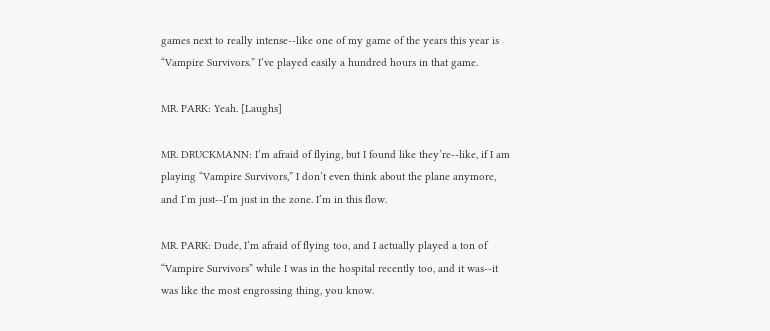games next to really intense--like one of my game of the years this year is “Vampire Survivors.” I’ve played easily a hundred hours in that game.

MR. PARK: Yeah. [Laughs]

MR. DRUCKMANN: I’m afraid of flying, but I found like they’re--like, if I am playing “Vampire Survivors,” I don’t even think about the plane anymore, and I’m just--I’m just in the zone. I’m in this flow.

MR. PARK: Dude, I’m afraid of flying too, and I actually played a ton of “Vampire Survivors” while I was in the hospital recently too, and it was--it was like the most engrossing thing, you know.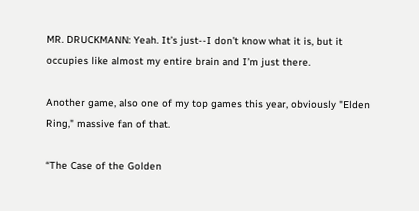MR. DRUCKMANN: Yeah. It’s just--I don’t know what it is, but it occupies like almost my entire brain and I’m just there.

Another game, also one of my top games this year, obviously "Elden Ring," massive fan of that.

“The Case of the Golden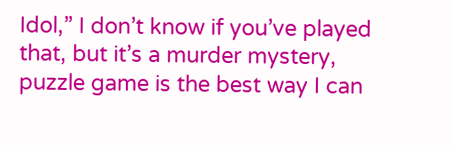Idol,” I don’t know if you’ve played that, but it’s a murder mystery, puzzle game is the best way I can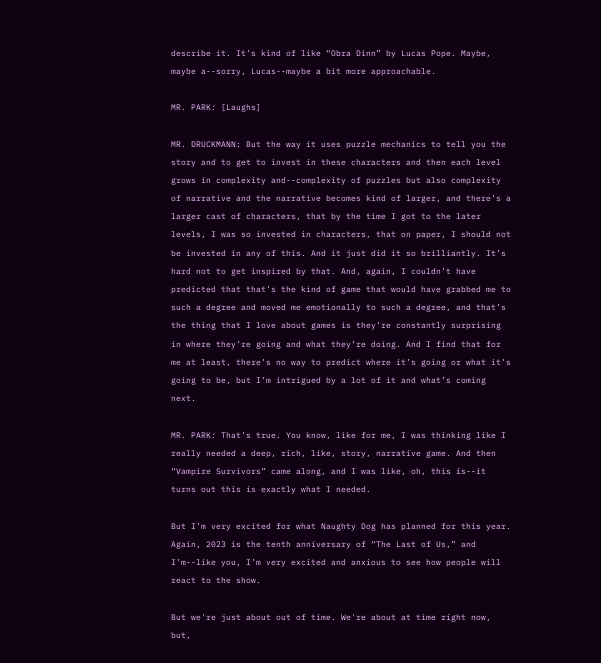describe it. It’s kind of like “Obra Dinn” by Lucas Pope. Maybe, maybe a--sorry, Lucas--maybe a bit more approachable.

MR. PARK: [Laughs]

MR. DRUCKMANN: But the way it uses puzzle mechanics to tell you the story and to get to invest in these characters and then each level grows in complexity and--complexity of puzzles but also complexity of narrative and the narrative becomes kind of larger, and there’s a larger cast of characters, that by the time I got to the later levels, I was so invested in characters, that on paper, I should not be invested in any of this. And it just did it so brilliantly. It’s hard not to get inspired by that. And, again, I couldn’t have predicted that that’s the kind of game that would have grabbed me to such a degree and moved me emotionally to such a degree, and that’s the thing that I love about games is they’re constantly surprising in where they’re going and what they’re doing. And I find that for me at least, there’s no way to predict where it’s going or what it’s going to be, but I’m intrigued by a lot of it and what’s coming next.

MR. PARK: That’s true. You know, like for me, I was thinking like I really needed a deep, rich, like, story, narrative game. And then “Vampire Survivors” came along, and I was like, oh, this is--it turns out this is exactly what I needed.

But I’m very excited for what Naughty Dog has planned for this year. Again, 2023 is the tenth anniversary of “The Last of Us,” and I’m--like you, I’m very excited and anxious to see how people will react to the show.

But we're just about out of time. We're about at time right now, but,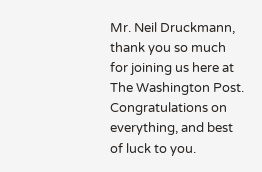Mr. Neil Druckmann, thank you so much for joining us here at The Washington Post. Congratulations on everything, and best of luck to you.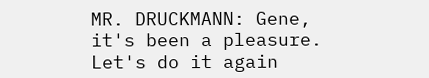MR. DRUCKMANN: Gene, it's been a pleasure. Let's do it again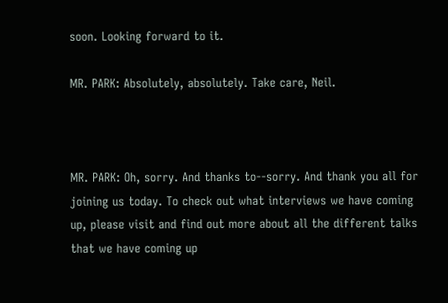soon. Looking forward to it.

MR. PARK: Absolutely, absolutely. Take care, Neil.



MR. PARK: Oh, sorry. And thanks to--sorry. And thank you all for joining us today. To check out what interviews we have coming up, please visit and find out more about all the different talks that we have coming up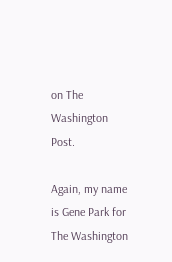on The Washington Post.

Again, my name is Gene Park for The Washington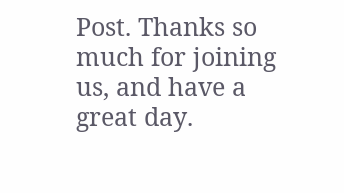Post. Thanks so much for joining us, and have a great day.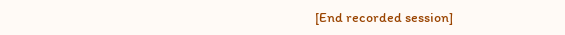[End recorded session]